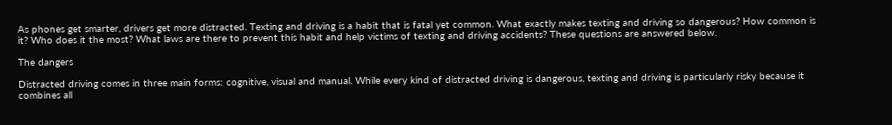As phones get smarter, drivers get more distracted. Texting and driving is a habit that is fatal yet common. What exactly makes texting and driving so dangerous? How common is it? Who does it the most? What laws are there to prevent this habit and help victims of texting and driving accidents? These questions are answered below.

The dangers

Distracted driving comes in three main forms: cognitive, visual and manual. While every kind of distracted driving is dangerous, texting and driving is particularly risky because it combines all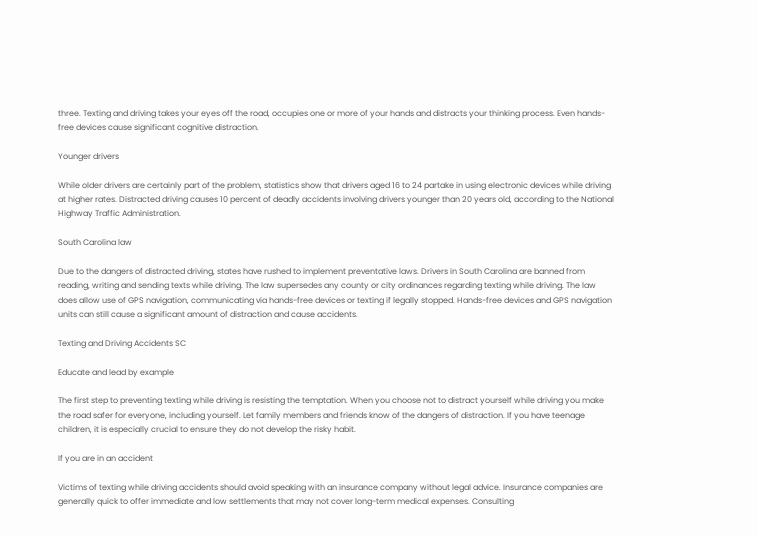three. Texting and driving takes your eyes off the road, occupies one or more of your hands and distracts your thinking process. Even hands-free devices cause significant cognitive distraction.

Younger drivers

While older drivers are certainly part of the problem, statistics show that drivers aged 16 to 24 partake in using electronic devices while driving at higher rates. Distracted driving causes 10 percent of deadly accidents involving drivers younger than 20 years old, according to the National Highway Traffic Administration.

South Carolina law

Due to the dangers of distracted driving, states have rushed to implement preventative laws. Drivers in South Carolina are banned from reading, writing and sending texts while driving. The law supersedes any county or city ordinances regarding texting while driving. The law does allow use of GPS navigation, communicating via hands-free devices or texting if legally stopped. Hands-free devices and GPS navigation units can still cause a significant amount of distraction and cause accidents.

Texting and Driving Accidents SC

Educate and lead by example

The first step to preventing texting while driving is resisting the temptation. When you choose not to distract yourself while driving you make the road safer for everyone, including yourself. Let family members and friends know of the dangers of distraction. If you have teenage children, it is especially crucial to ensure they do not develop the risky habit.

If you are in an accident

Victims of texting while driving accidents should avoid speaking with an insurance company without legal advice. Insurance companies are generally quick to offer immediate and low settlements that may not cover long-term medical expenses. Consulting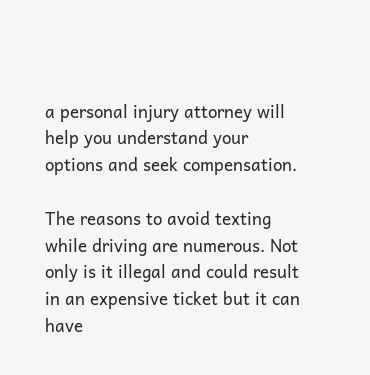a personal injury attorney will help you understand your options and seek compensation.

The reasons to avoid texting while driving are numerous. Not only is it illegal and could result in an expensive ticket but it can have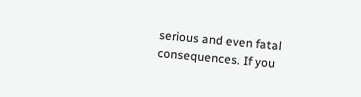serious and even fatal consequences. If you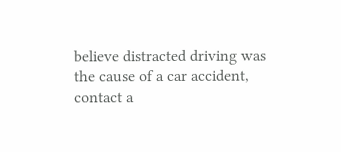believe distracted driving was the cause of a car accident, contact a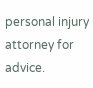personal injury attorney for advice.